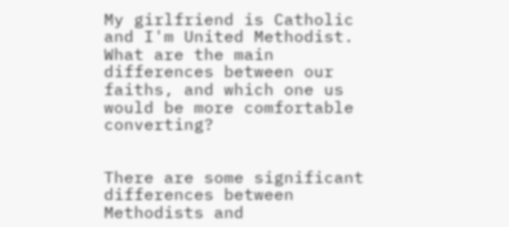My girlfriend is Catholic and I'm United Methodist. What are the main differences between our faiths, and which one us would be more comfortable converting?


There are some significant differences between Methodists and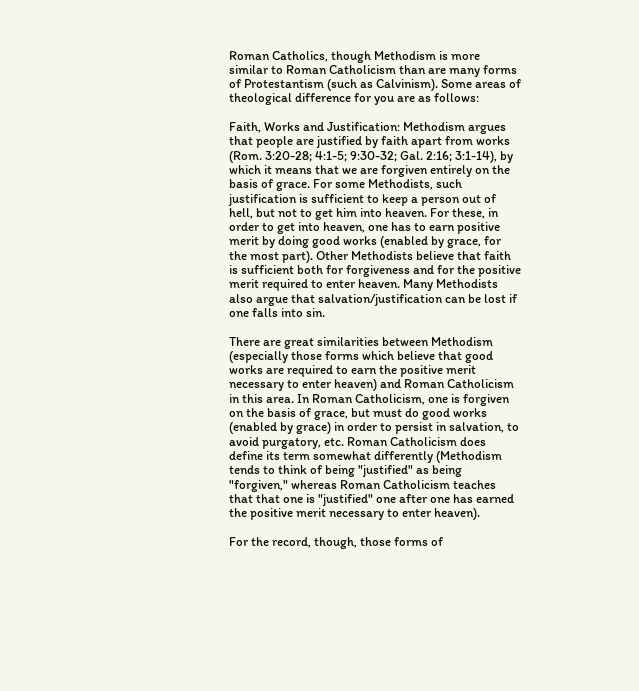Roman Catholics, though Methodism is more similar to Roman Catholicism than are many forms of Protestantism (such as Calvinism). Some areas of theological difference for you are as follows:

Faith, Works and Justification: Methodism argues that people are justified by faith apart from works (Rom. 3:20-28; 4:1-5; 9:30-32; Gal. 2:16; 3:1-14), by which it means that we are forgiven entirely on the basis of grace. For some Methodists, such justification is sufficient to keep a person out of hell, but not to get him into heaven. For these, in order to get into heaven, one has to earn positive merit by doing good works (enabled by grace, for the most part). Other Methodists believe that faith is sufficient both for forgiveness and for the positive merit required to enter heaven. Many Methodists also argue that salvation/justification can be lost if one falls into sin.

There are great similarities between Methodism (especially those forms which believe that good works are required to earn the positive merit necessary to enter heaven) and Roman Catholicism in this area. In Roman Catholicism, one is forgiven on the basis of grace, but must do good works (enabled by grace) in order to persist in salvation, to avoid purgatory, etc. Roman Catholicism does define its term somewhat differently (Methodism tends to think of being "justified" as being "forgiven," whereas Roman Catholicism teaches that that one is "justified" one after one has earned the positive merit necessary to enter heaven).

For the record, though, those forms of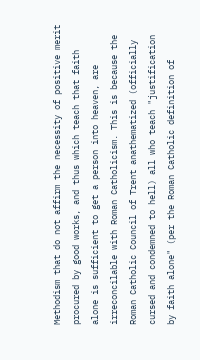Methodism that do not affirm the necessity of positive merit procured by good works, and thus which teach that faith alone is sufficient to get a person into heaven, are irreconcilable with Roman Catholicism. This is because the Roman Catholic Council of Trent anathematized (officially cursed and condemned to hell) all who teach "justification by faith alone" (per the Roman Catholic definition of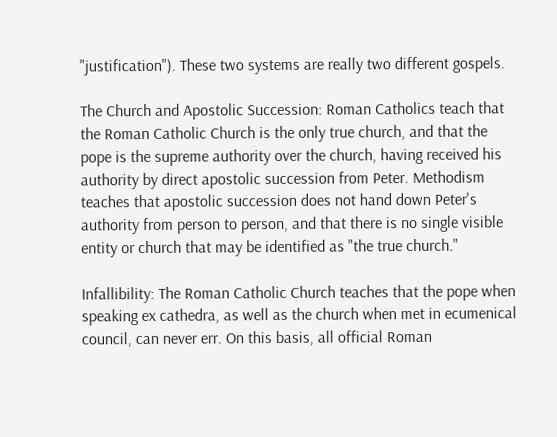"justification"). These two systems are really two different gospels.

The Church and Apostolic Succession: Roman Catholics teach that the Roman Catholic Church is the only true church, and that the pope is the supreme authority over the church, having received his authority by direct apostolic succession from Peter. Methodism teaches that apostolic succession does not hand down Peter's authority from person to person, and that there is no single visible entity or church that may be identified as "the true church."

Infallibility: The Roman Catholic Church teaches that the pope when speaking ex cathedra, as well as the church when met in ecumenical council, can never err. On this basis, all official Roman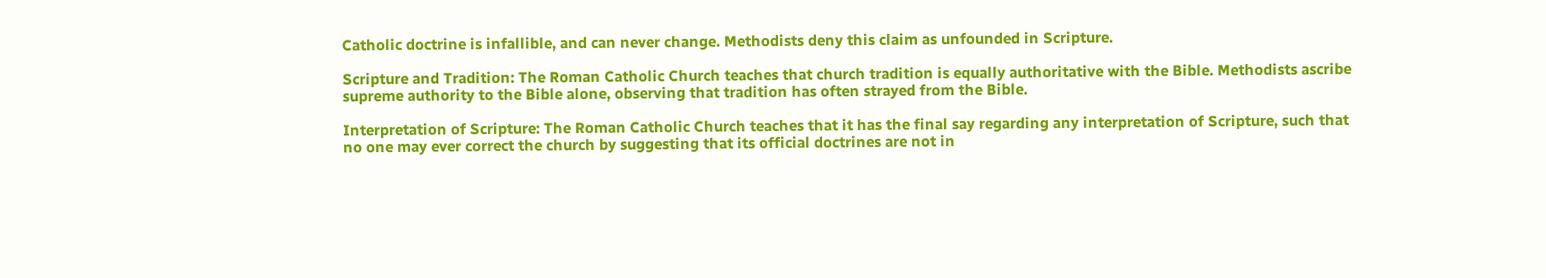Catholic doctrine is infallible, and can never change. Methodists deny this claim as unfounded in Scripture.

Scripture and Tradition: The Roman Catholic Church teaches that church tradition is equally authoritative with the Bible. Methodists ascribe supreme authority to the Bible alone, observing that tradition has often strayed from the Bible.

Interpretation of Scripture: The Roman Catholic Church teaches that it has the final say regarding any interpretation of Scripture, such that no one may ever correct the church by suggesting that its official doctrines are not in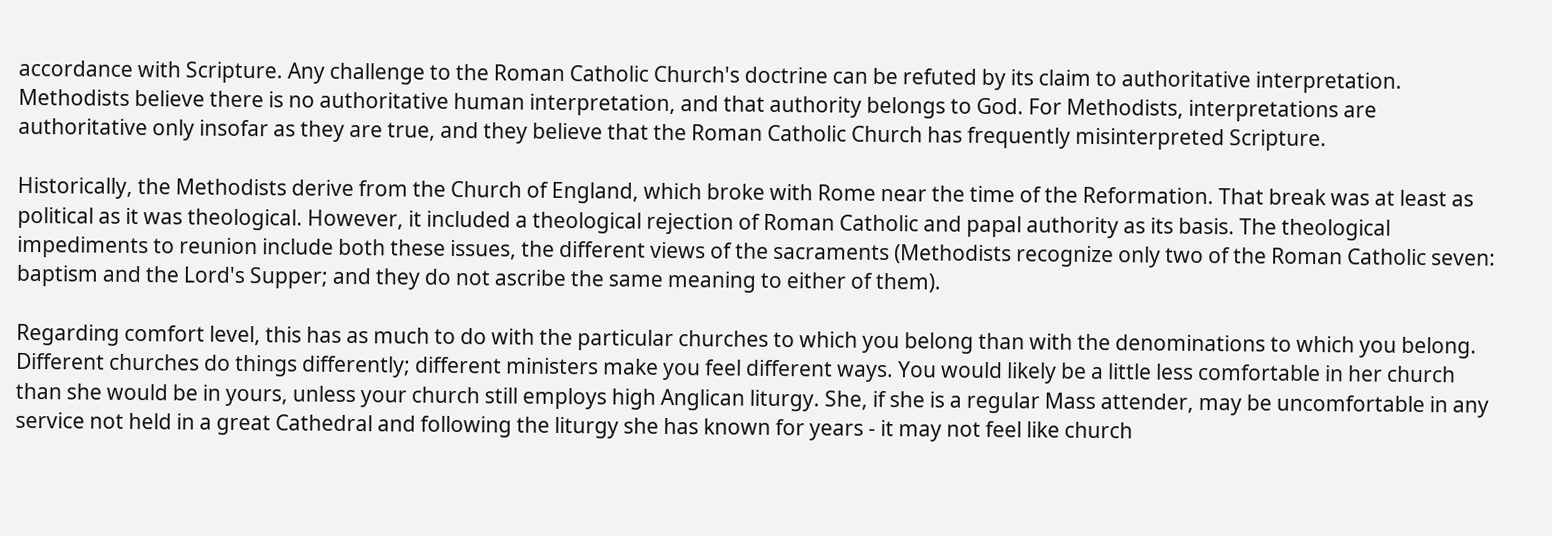accordance with Scripture. Any challenge to the Roman Catholic Church's doctrine can be refuted by its claim to authoritative interpretation. Methodists believe there is no authoritative human interpretation, and that authority belongs to God. For Methodists, interpretations are authoritative only insofar as they are true, and they believe that the Roman Catholic Church has frequently misinterpreted Scripture.

Historically, the Methodists derive from the Church of England, which broke with Rome near the time of the Reformation. That break was at least as political as it was theological. However, it included a theological rejection of Roman Catholic and papal authority as its basis. The theological impediments to reunion include both these issues, the different views of the sacraments (Methodists recognize only two of the Roman Catholic seven: baptism and the Lord's Supper; and they do not ascribe the same meaning to either of them).

Regarding comfort level, this has as much to do with the particular churches to which you belong than with the denominations to which you belong. Different churches do things differently; different ministers make you feel different ways. You would likely be a little less comfortable in her church than she would be in yours, unless your church still employs high Anglican liturgy. She, if she is a regular Mass attender, may be uncomfortable in any service not held in a great Cathedral and following the liturgy she has known for years - it may not feel like church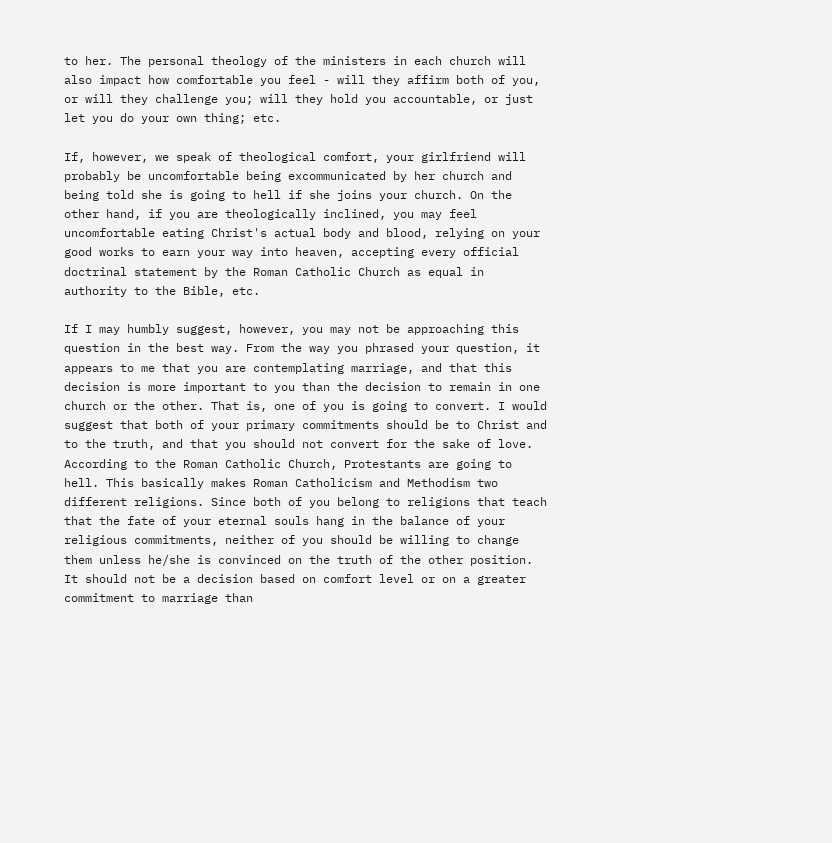to her. The personal theology of the ministers in each church will also impact how comfortable you feel - will they affirm both of you, or will they challenge you; will they hold you accountable, or just let you do your own thing; etc.

If, however, we speak of theological comfort, your girlfriend will probably be uncomfortable being excommunicated by her church and being told she is going to hell if she joins your church. On the other hand, if you are theologically inclined, you may feel uncomfortable eating Christ's actual body and blood, relying on your good works to earn your way into heaven, accepting every official doctrinal statement by the Roman Catholic Church as equal in authority to the Bible, etc.

If I may humbly suggest, however, you may not be approaching this question in the best way. From the way you phrased your question, it appears to me that you are contemplating marriage, and that this decision is more important to you than the decision to remain in one church or the other. That is, one of you is going to convert. I would suggest that both of your primary commitments should be to Christ and to the truth, and that you should not convert for the sake of love. According to the Roman Catholic Church, Protestants are going to hell. This basically makes Roman Catholicism and Methodism two different religions. Since both of you belong to religions that teach that the fate of your eternal souls hang in the balance of your religious commitments, neither of you should be willing to change them unless he/she is convinced on the truth of the other position. It should not be a decision based on comfort level or on a greater commitment to marriage than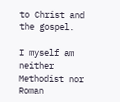to Christ and the gospel.

I myself am neither Methodist nor Roman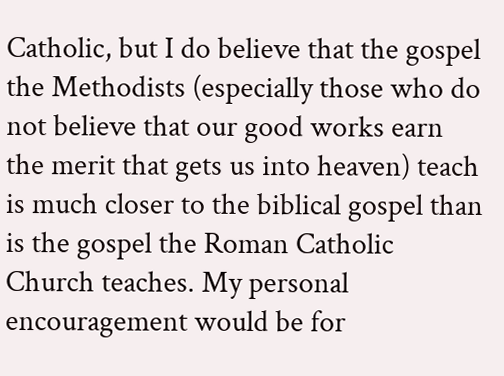Catholic, but I do believe that the gospel the Methodists (especially those who do not believe that our good works earn the merit that gets us into heaven) teach is much closer to the biblical gospel than is the gospel the Roman Catholic Church teaches. My personal encouragement would be for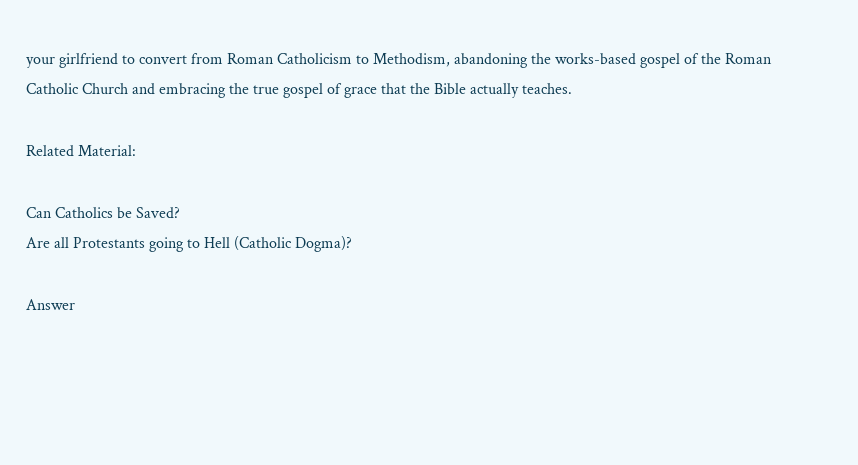your girlfriend to convert from Roman Catholicism to Methodism, abandoning the works-based gospel of the Roman Catholic Church and embracing the true gospel of grace that the Bible actually teaches.

Related Material:

Can Catholics be Saved?
Are all Protestants going to Hell (Catholic Dogma)?

Answer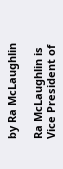by Ra McLaughlin

Ra McLaughlin is Vice President of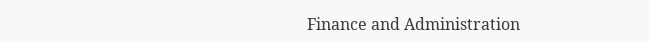Finance and Administration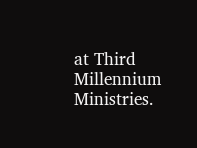at Third Millennium Ministries.